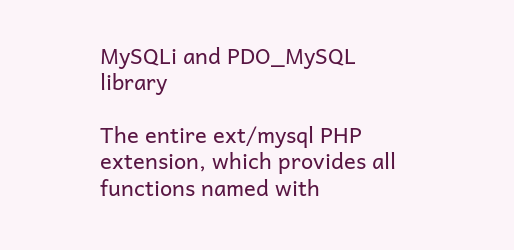MySQLi and PDO_MySQL library

The entire ext/mysql PHP extension, which provides all functions named with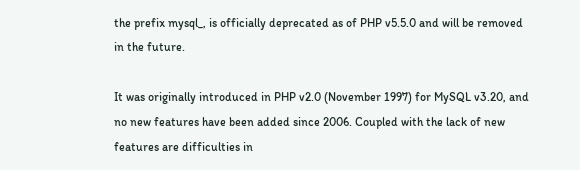the prefix mysql_, is officially deprecated as of PHP v5.5.0 and will be removed in the future.

It was originally introduced in PHP v2.0 (November 1997) for MySQL v3.20, and no new features have been added since 2006. Coupled with the lack of new features are difficulties in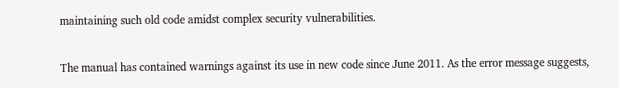maintaining such old code amidst complex security vulnerabilities.

The manual has contained warnings against its use in new code since June 2011. As the error message suggests,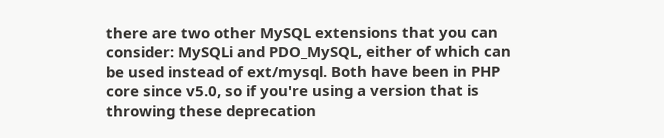there are two other MySQL extensions that you can consider: MySQLi and PDO_MySQL, either of which can be used instead of ext/mysql. Both have been in PHP core since v5.0, so if you're using a version that is throwing these deprecation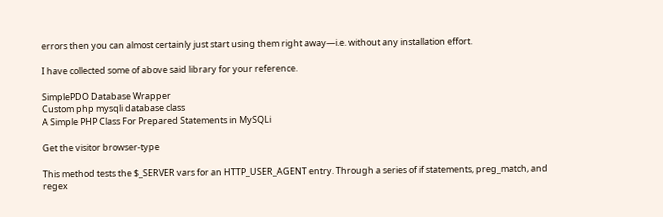errors then you can almost certainly just start using them right away—i.e. without any installation effort.

I have collected some of above said library for your reference.

SimplePDO Database Wrapper
Custom php mysqli database class
A Simple PHP Class For Prepared Statements in MySQLi

Get the visitor browser-type

This method tests the $_SERVER vars for an HTTP_USER_AGENT entry. Through a series of if statements, preg_match, and regex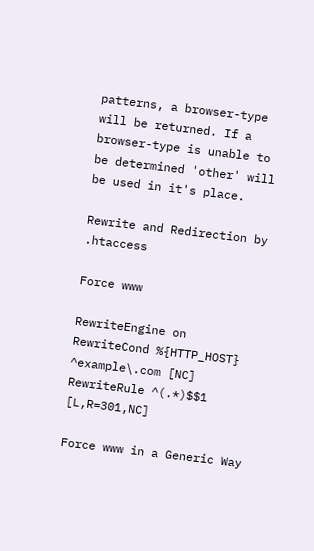patterns, a browser-type will be returned. If a browser-type is unable to be determined 'other' will be used in it's place.

Rewrite and Redirection by .htaccess

Force www

RewriteEngine on
RewriteCond %{HTTP_HOST} ^example\.com [NC]
RewriteRule ^(.*)$$1 [L,R=301,NC]

Force www in a Generic Way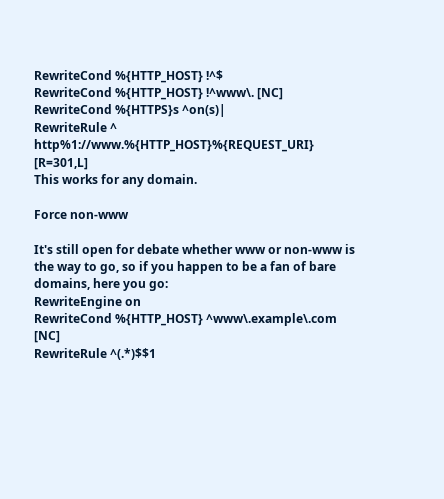RewriteCond %{HTTP_HOST} !^$
RewriteCond %{HTTP_HOST} !^www\. [NC]
RewriteCond %{HTTPS}s ^on(s)|
RewriteRule ^ http%1://www.%{HTTP_HOST}%{REQUEST_URI} [R=301,L]
This works for any domain.

Force non-www

It's still open for debate whether www or non-www is the way to go, so if you happen to be a fan of bare domains, here you go:
RewriteEngine on
RewriteCond %{HTTP_HOST} ^www\.example\.com [NC]
RewriteRule ^(.*)$$1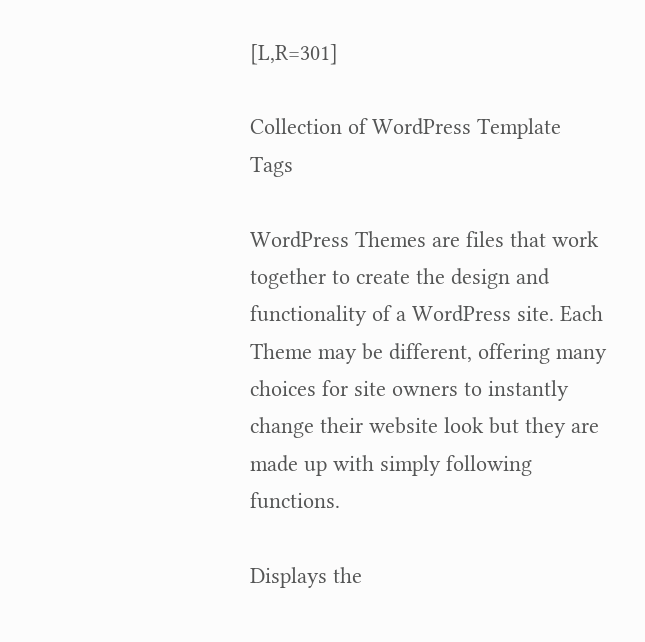[L,R=301]

Collection of WordPress Template Tags

WordPress Themes are files that work together to create the design and functionality of a WordPress site. Each Theme may be different, offering many choices for site owners to instantly change their website look but they are made up with simply following functions.

Displays the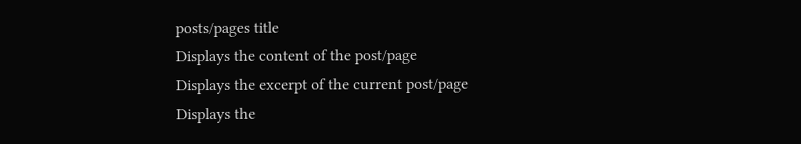posts/pages title
Displays the content of the post/page
Displays the excerpt of the current post/page
Displays the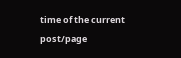time of the current post/page